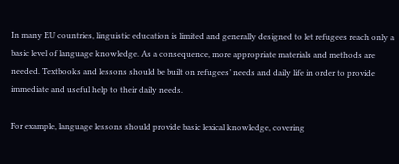In many EU countries, linguistic education is limited and generally designed to let refugees reach only a basic level of language knowledge. As a consequence, more appropriate materials and methods are needed. Textbooks and lessons should be built on refugees’ needs and daily life in order to provide immediate and useful help to their daily needs.

For example, language lessons should provide basic lexical knowledge, covering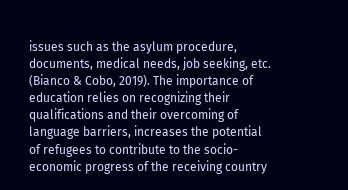issues such as the asylum procedure, documents, medical needs, job seeking, etc. (Bianco & Cobo, 2019). The importance of education relies on recognizing their qualifications and their overcoming of language barriers, increases the potential of refugees to contribute to the socio-economic progress of the receiving country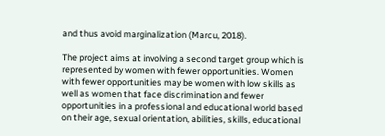and thus avoid marginalization (Marcu, 2018).

The project aims at involving a second target group which is represented by women with fewer opportunities. Women with fewer opportunities may be women with low skills as well as women that face discrimination and fewer opportunities in a professional and educational world based on their age, sexual orientation, abilities, skills, educational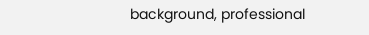background, professional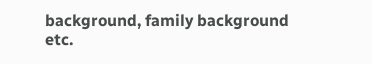background, family background etc.